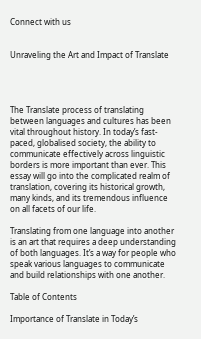Connect with us


Unraveling the Art and Impact of Translate




The Translate process of translating between languages and cultures has been vital throughout history. In today’s fast-paced, globalised society, the ability to communicate effectively across linguistic borders is more important than ever. This essay will go into the complicated realm of translation, covering its historical growth, many kinds, and its tremendous influence on all facets of our life.

Translating from one language into another is an art that requires a deep understanding of both languages. It’s a way for people who speak various languages to communicate and build relationships with one another.

Table of Contents

Importance of Translate in Today’s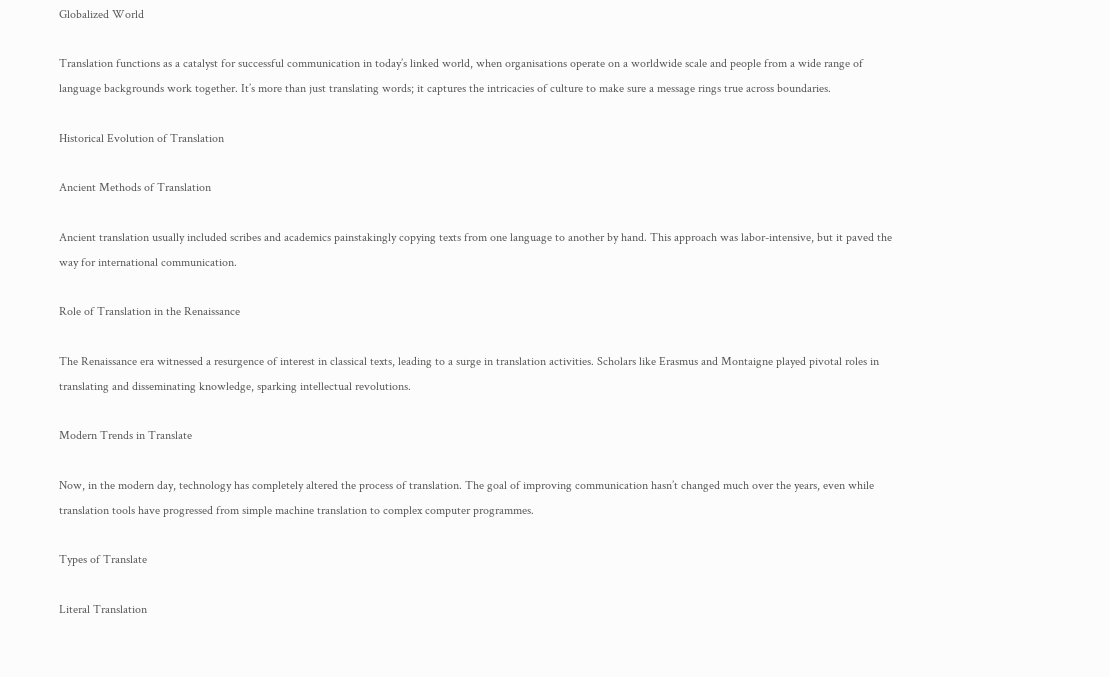Globalized World

Translation functions as a catalyst for successful communication in today’s linked world, when organisations operate on a worldwide scale and people from a wide range of language backgrounds work together. It’s more than just translating words; it captures the intricacies of culture to make sure a message rings true across boundaries.

Historical Evolution of Translation

Ancient Methods of Translation

Ancient translation usually included scribes and academics painstakingly copying texts from one language to another by hand. This approach was labor-intensive, but it paved the way for international communication.

Role of Translation in the Renaissance

The Renaissance era witnessed a resurgence of interest in classical texts, leading to a surge in translation activities. Scholars like Erasmus and Montaigne played pivotal roles in translating and disseminating knowledge, sparking intellectual revolutions.

Modern Trends in Translate

Now, in the modern day, technology has completely altered the process of translation. The goal of improving communication hasn’t changed much over the years, even while translation tools have progressed from simple machine translation to complex computer programmes.

Types of Translate

Literal Translation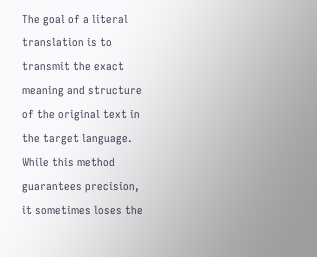The goal of a literal translation is to transmit the exact meaning and structure of the original text in the target language. While this method guarantees precision, it sometimes loses the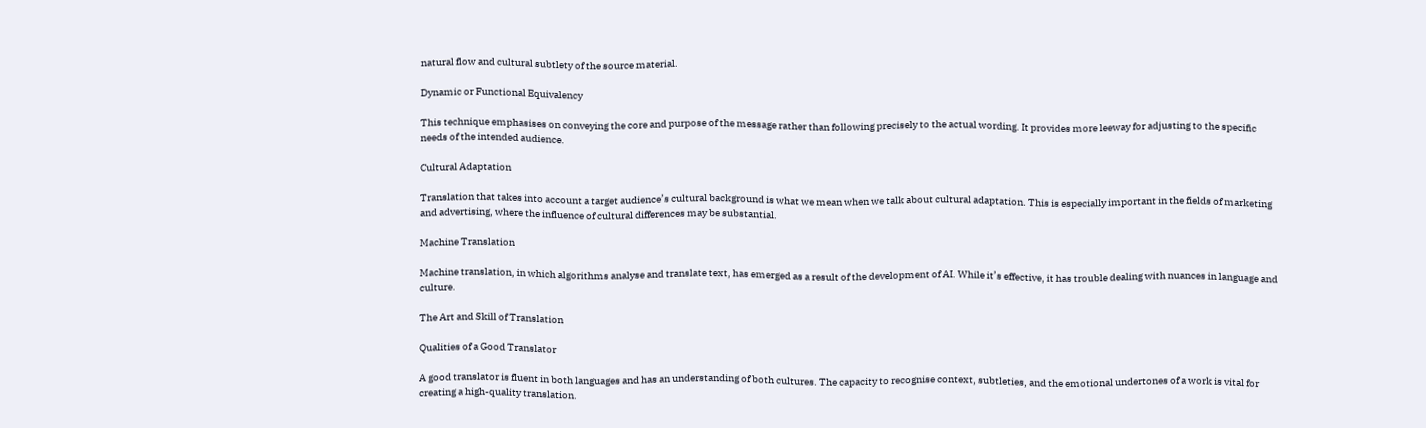natural flow and cultural subtlety of the source material.

Dynamic or Functional Equivalency

This technique emphasises on conveying the core and purpose of the message rather than following precisely to the actual wording. It provides more leeway for adjusting to the specific needs of the intended audience.

Cultural Adaptation

Translation that takes into account a target audience’s cultural background is what we mean when we talk about cultural adaptation. This is especially important in the fields of marketing and advertising, where the influence of cultural differences may be substantial.

Machine Translation

Machine translation, in which algorithms analyse and translate text, has emerged as a result of the development of AI. While it’s effective, it has trouble dealing with nuances in language and culture.

The Art and Skill of Translation

Qualities of a Good Translator

A good translator is fluent in both languages and has an understanding of both cultures. The capacity to recognise context, subtleties, and the emotional undertones of a work is vital for creating a high-quality translation.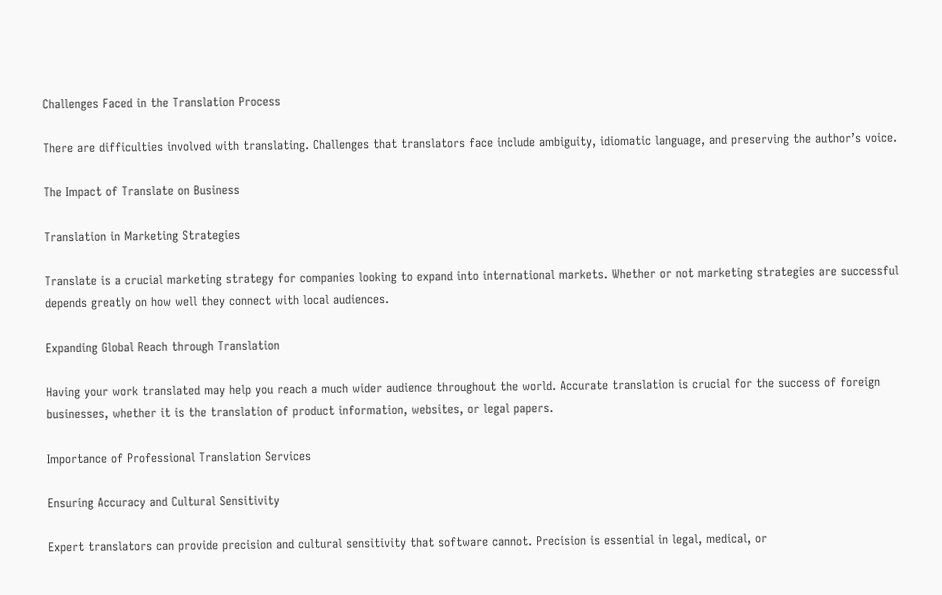Challenges Faced in the Translation Process

There are difficulties involved with translating. Challenges that translators face include ambiguity, idiomatic language, and preserving the author’s voice.

The Impact of Translate on Business

Translation in Marketing Strategies

Translate is a crucial marketing strategy for companies looking to expand into international markets. Whether or not marketing strategies are successful depends greatly on how well they connect with local audiences.

Expanding Global Reach through Translation

Having your work translated may help you reach a much wider audience throughout the world. Accurate translation is crucial for the success of foreign businesses, whether it is the translation of product information, websites, or legal papers.

Importance of Professional Translation Services

Ensuring Accuracy and Cultural Sensitivity

Expert translators can provide precision and cultural sensitivity that software cannot. Precision is essential in legal, medical, or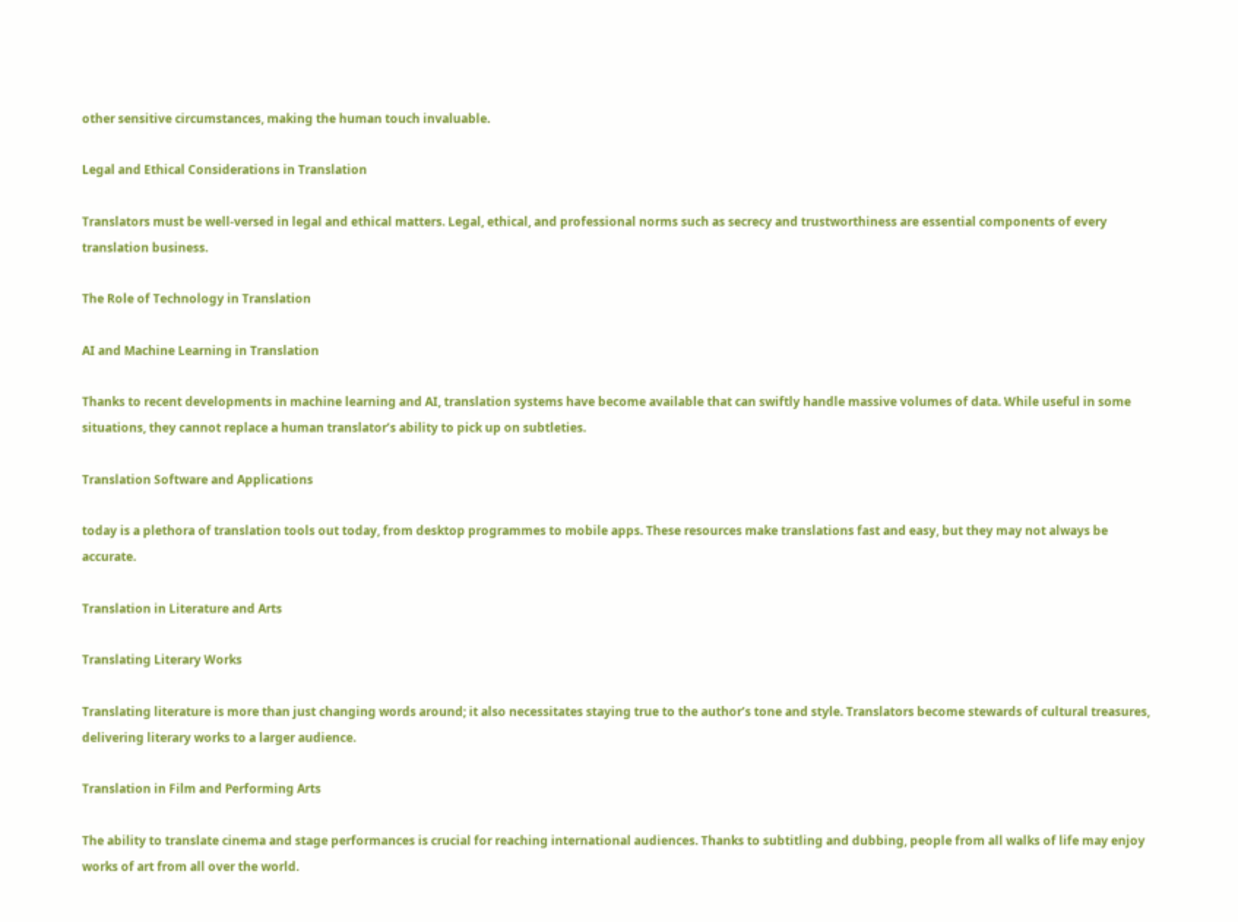other sensitive circumstances, making the human touch invaluable.

Legal and Ethical Considerations in Translation

Translators must be well-versed in legal and ethical matters. Legal, ethical, and professional norms such as secrecy and trustworthiness are essential components of every translation business.

The Role of Technology in Translation

AI and Machine Learning in Translation

Thanks to recent developments in machine learning and AI, translation systems have become available that can swiftly handle massive volumes of data. While useful in some situations, they cannot replace a human translator’s ability to pick up on subtleties.

Translation Software and Applications

today is a plethora of translation tools out today, from desktop programmes to mobile apps. These resources make translations fast and easy, but they may not always be accurate.

Translation in Literature and Arts

Translating Literary Works

Translating literature is more than just changing words around; it also necessitates staying true to the author’s tone and style. Translators become stewards of cultural treasures, delivering literary works to a larger audience.

Translation in Film and Performing Arts

The ability to translate cinema and stage performances is crucial for reaching international audiences. Thanks to subtitling and dubbing, people from all walks of life may enjoy works of art from all over the world.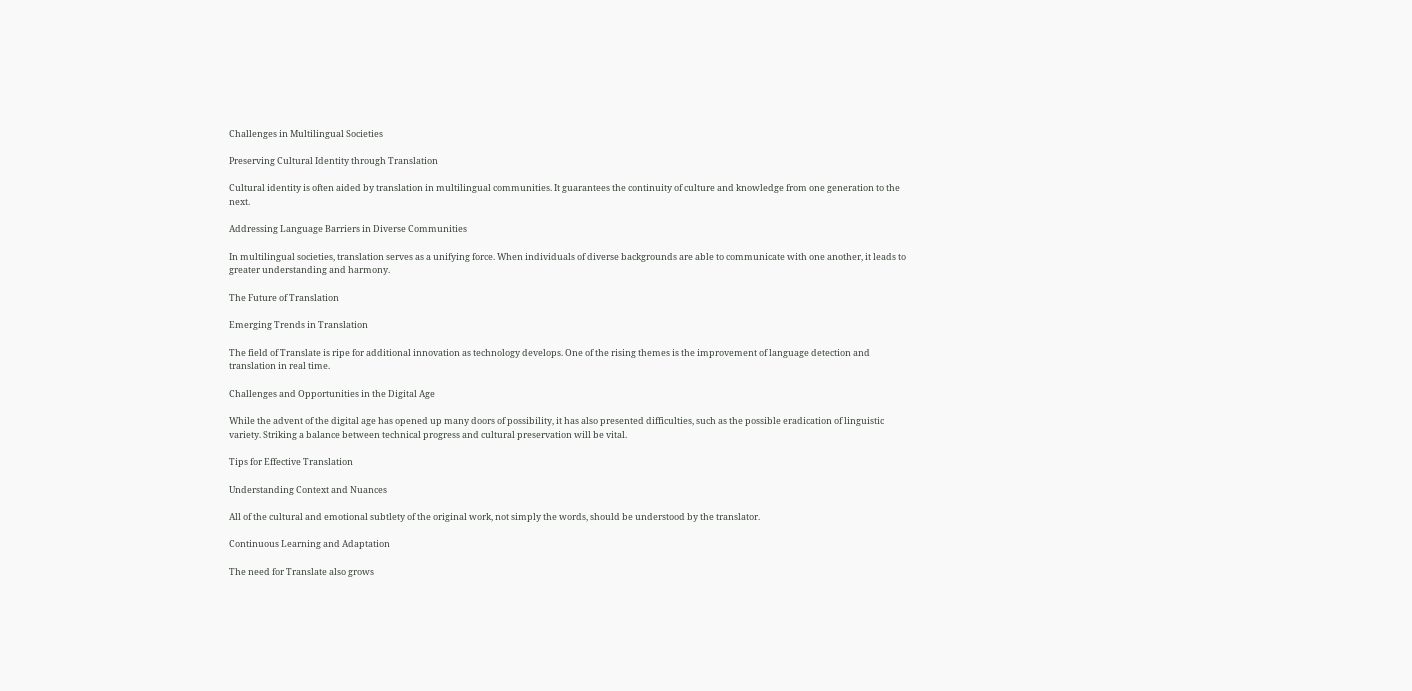Challenges in Multilingual Societies

Preserving Cultural Identity through Translation

Cultural identity is often aided by translation in multilingual communities. It guarantees the continuity of culture and knowledge from one generation to the next.

Addressing Language Barriers in Diverse Communities

In multilingual societies, translation serves as a unifying force. When individuals of diverse backgrounds are able to communicate with one another, it leads to greater understanding and harmony.

The Future of Translation

Emerging Trends in Translation

The field of Translate is ripe for additional innovation as technology develops. One of the rising themes is the improvement of language detection and translation in real time.

Challenges and Opportunities in the Digital Age

While the advent of the digital age has opened up many doors of possibility, it has also presented difficulties, such as the possible eradication of linguistic variety. Striking a balance between technical progress and cultural preservation will be vital.

Tips for Effective Translation

Understanding Context and Nuances

All of the cultural and emotional subtlety of the original work, not simply the words, should be understood by the translator.

Continuous Learning and Adaptation

The need for Translate also grows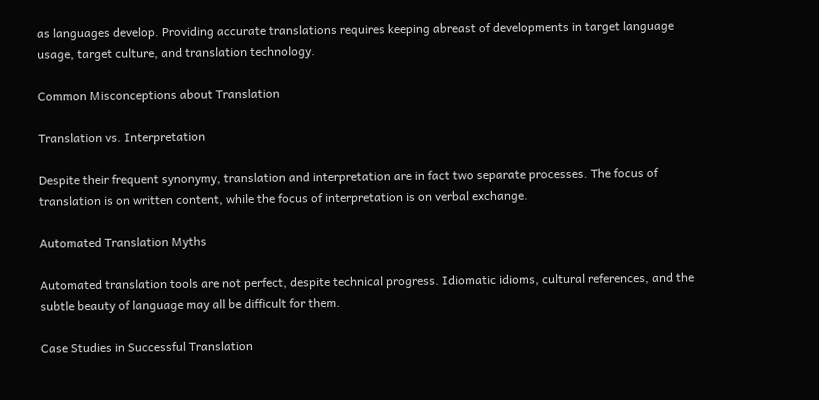as languages develop. Providing accurate translations requires keeping abreast of developments in target language usage, target culture, and translation technology.

Common Misconceptions about Translation

Translation vs. Interpretation

Despite their frequent synonymy, translation and interpretation are in fact two separate processes. The focus of translation is on written content, while the focus of interpretation is on verbal exchange.

Automated Translation Myths

Automated translation tools are not perfect, despite technical progress. Idiomatic idioms, cultural references, and the subtle beauty of language may all be difficult for them.

Case Studies in Successful Translation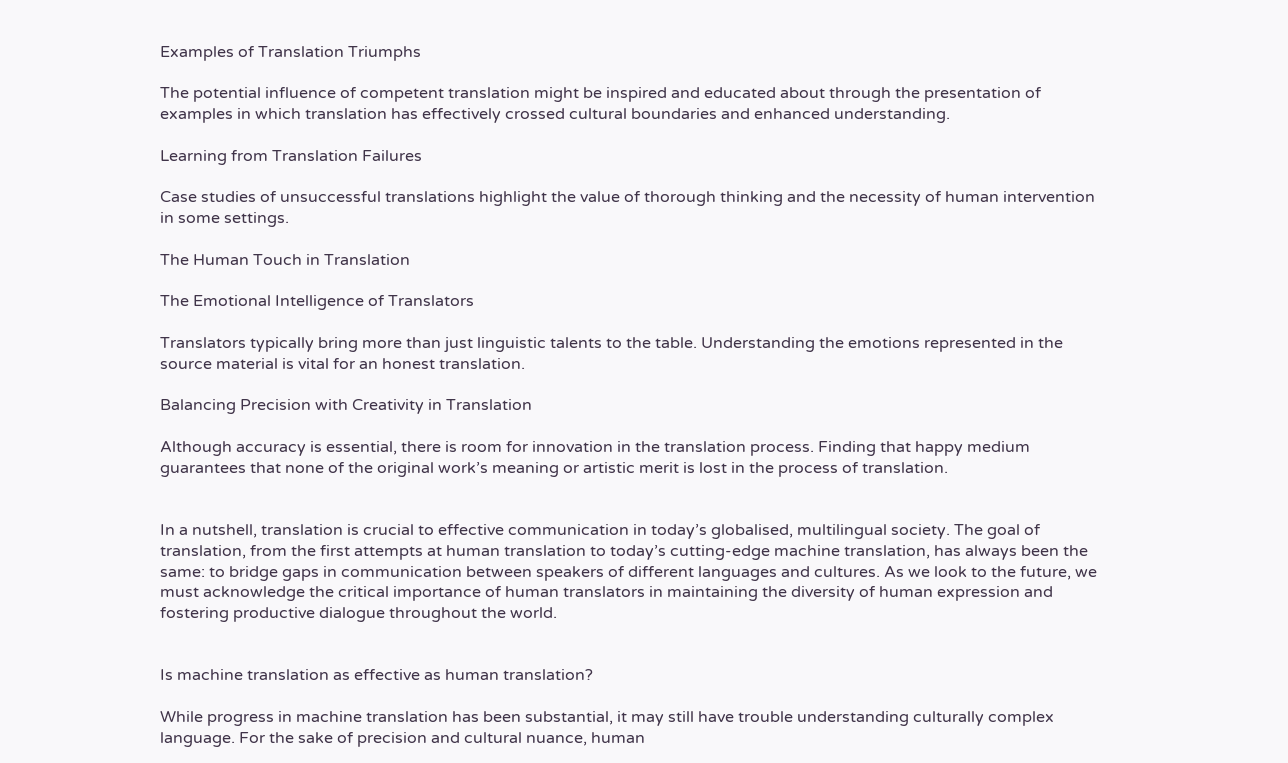Examples of Translation Triumphs

The potential influence of competent translation might be inspired and educated about through the presentation of examples in which translation has effectively crossed cultural boundaries and enhanced understanding.

Learning from Translation Failures

Case studies of unsuccessful translations highlight the value of thorough thinking and the necessity of human intervention in some settings.

The Human Touch in Translation

The Emotional Intelligence of Translators

Translators typically bring more than just linguistic talents to the table. Understanding the emotions represented in the source material is vital for an honest translation.

Balancing Precision with Creativity in Translation

Although accuracy is essential, there is room for innovation in the translation process. Finding that happy medium guarantees that none of the original work’s meaning or artistic merit is lost in the process of translation.


In a nutshell, translation is crucial to effective communication in today’s globalised, multilingual society. The goal of translation, from the first attempts at human translation to today’s cutting-edge machine translation, has always been the same: to bridge gaps in communication between speakers of different languages and cultures. As we look to the future, we must acknowledge the critical importance of human translators in maintaining the diversity of human expression and fostering productive dialogue throughout the world.


Is machine translation as effective as human translation?

While progress in machine translation has been substantial, it may still have trouble understanding culturally complex language. For the sake of precision and cultural nuance, human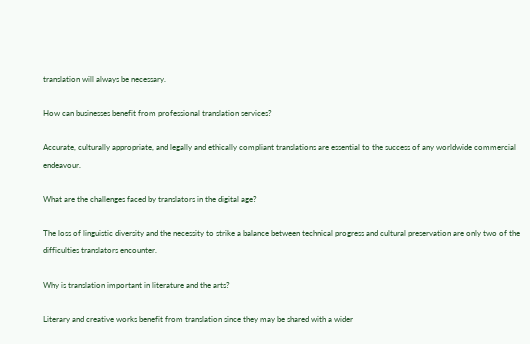translation will always be necessary.

How can businesses benefit from professional translation services?

Accurate, culturally appropriate, and legally and ethically compliant translations are essential to the success of any worldwide commercial endeavour.

What are the challenges faced by translators in the digital age?

The loss of linguistic diversity and the necessity to strike a balance between technical progress and cultural preservation are only two of the difficulties translators encounter.

Why is translation important in literature and the arts?

Literary and creative works benefit from translation since they may be shared with a wider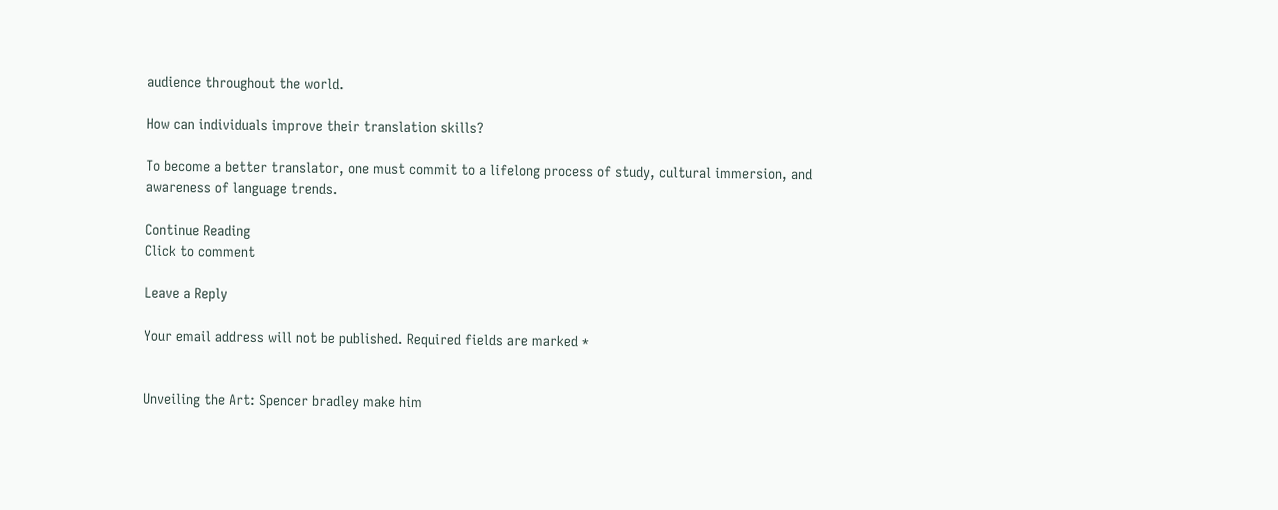audience throughout the world.

How can individuals improve their translation skills?

To become a better translator, one must commit to a lifelong process of study, cultural immersion, and awareness of language trends.

Continue Reading
Click to comment

Leave a Reply

Your email address will not be published. Required fields are marked *


Unveiling the Art: Spencer bradley make him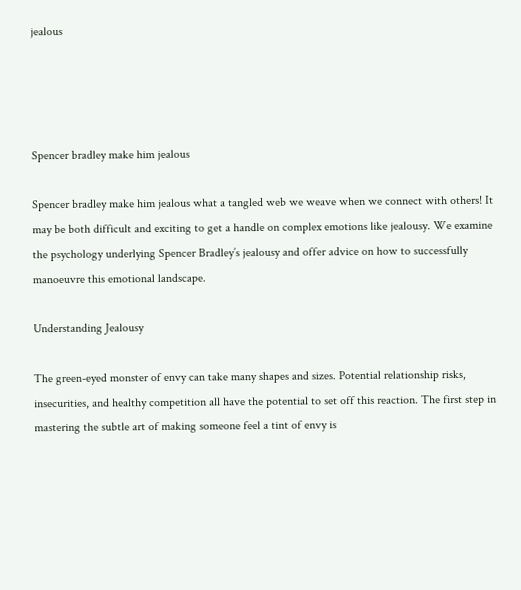jealous




Spencer bradley make him jealous

Spencer bradley make him jealous what a tangled web we weave when we connect with others! It may be both difficult and exciting to get a handle on complex emotions like jealousy. We examine the psychology underlying Spencer Bradley’s jealousy and offer advice on how to successfully manoeuvre this emotional landscape.

Understanding Jealousy

The green-eyed monster of envy can take many shapes and sizes. Potential relationship risks, insecurities, and healthy competition all have the potential to set off this reaction. The first step in mastering the subtle art of making someone feel a tint of envy is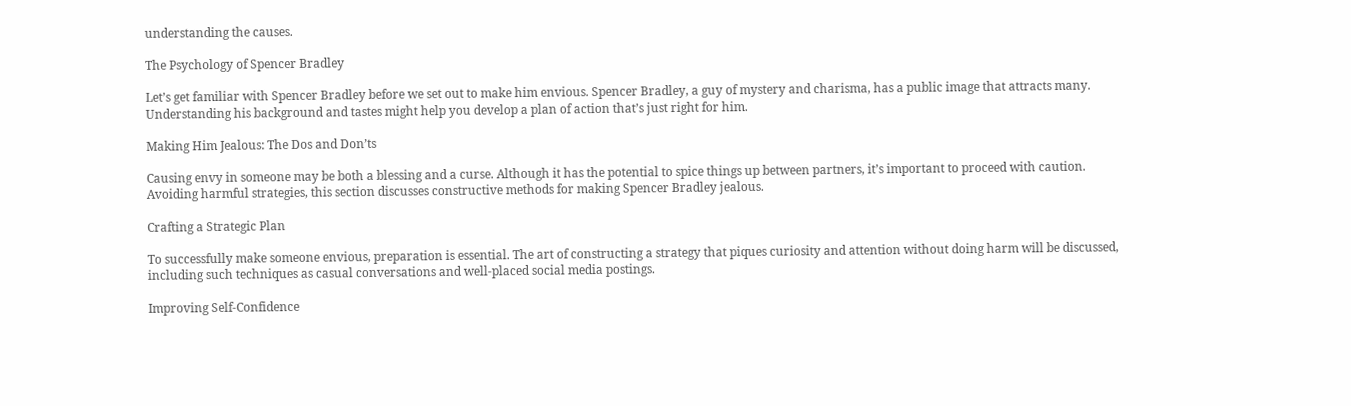understanding the causes.

The Psychology of Spencer Bradley

Let’s get familiar with Spencer Bradley before we set out to make him envious. Spencer Bradley, a guy of mystery and charisma, has a public image that attracts many. Understanding his background and tastes might help you develop a plan of action that’s just right for him.

Making Him Jealous: The Dos and Don’ts

Causing envy in someone may be both a blessing and a curse. Although it has the potential to spice things up between partners, it’s important to proceed with caution. Avoiding harmful strategies, this section discusses constructive methods for making Spencer Bradley jealous.

Crafting a Strategic Plan

To successfully make someone envious, preparation is essential. The art of constructing a strategy that piques curiosity and attention without doing harm will be discussed, including such techniques as casual conversations and well-placed social media postings.

Improving Self-Confidence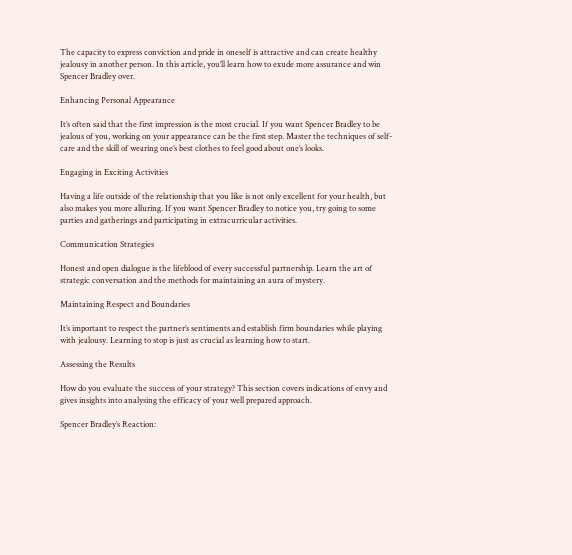The capacity to express conviction and pride in oneself is attractive and can create healthy jealousy in another person. In this article, you’ll learn how to exude more assurance and win Spencer Bradley over.

Enhancing Personal Appearance

It’s often said that the first impression is the most crucial. If you want Spencer Bradley to be jealous of you, working on your appearance can be the first step. Master the techniques of self-care and the skill of wearing one’s best clothes to feel good about one’s looks.

Engaging in Exciting Activities

Having a life outside of the relationship that you like is not only excellent for your health, but also makes you more alluring. If you want Spencer Bradley to notice you, try going to some parties and gatherings and participating in extracurricular activities.

Communication Strategies

Honest and open dialogue is the lifeblood of every successful partnership. Learn the art of strategic conversation and the methods for maintaining an aura of mystery.

Maintaining Respect and Boundaries

It’s important to respect the partner’s sentiments and establish firm boundaries while playing with jealousy. Learning to stop is just as crucial as learning how to start.

Assessing the Results

How do you evaluate the success of your strategy? This section covers indications of envy and gives insights into analysing the efficacy of your well prepared approach.

Spencer Bradley’s Reaction: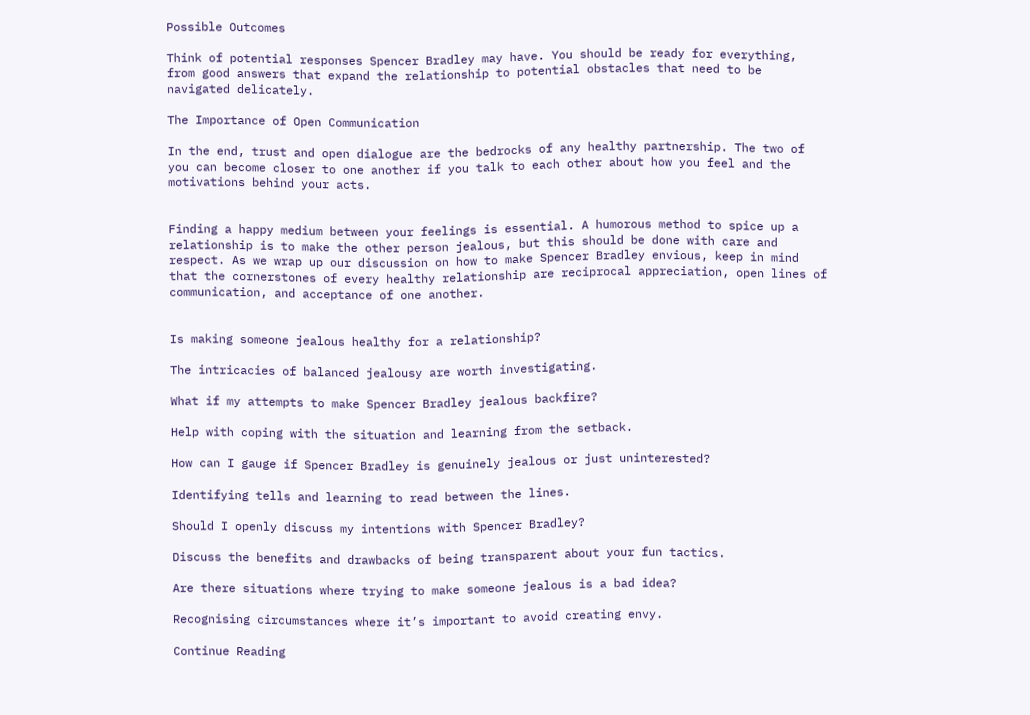Possible Outcomes

Think of potential responses Spencer Bradley may have. You should be ready for everything, from good answers that expand the relationship to potential obstacles that need to be navigated delicately.

The Importance of Open Communication

In the end, trust and open dialogue are the bedrocks of any healthy partnership. The two of you can become closer to one another if you talk to each other about how you feel and the motivations behind your acts.


Finding a happy medium between your feelings is essential. A humorous method to spice up a relationship is to make the other person jealous, but this should be done with care and respect. As we wrap up our discussion on how to make Spencer Bradley envious, keep in mind that the cornerstones of every healthy relationship are reciprocal appreciation, open lines of communication, and acceptance of one another.


Is making someone jealous healthy for a relationship?

The intricacies of balanced jealousy are worth investigating.

What if my attempts to make Spencer Bradley jealous backfire?

Help with coping with the situation and learning from the setback.

How can I gauge if Spencer Bradley is genuinely jealous or just uninterested?

Identifying tells and learning to read between the lines.

Should I openly discuss my intentions with Spencer Bradley?

Discuss the benefits and drawbacks of being transparent about your fun tactics.

Are there situations where trying to make someone jealous is a bad idea?

Recognising circumstances where it’s important to avoid creating envy.

Continue Reading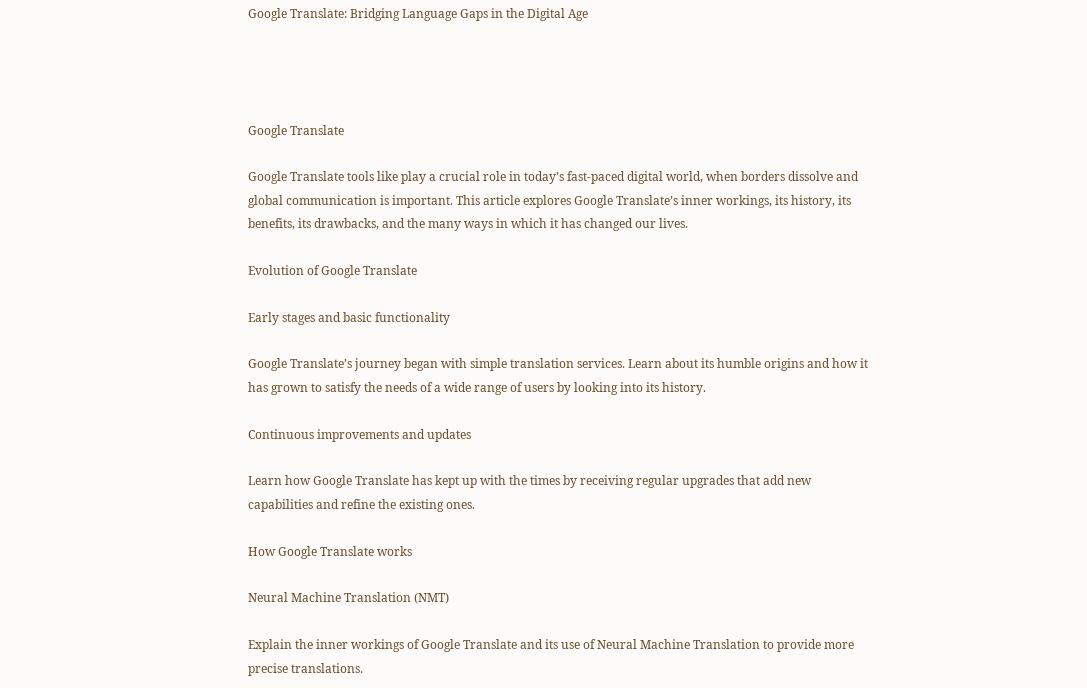Google Translate: Bridging Language Gaps in the Digital Age




Google Translate

Google Translate tools like play a crucial role in today’s fast-paced digital world, when borders dissolve and global communication is important. This article explores Google Translate’s inner workings, its history, its benefits, its drawbacks, and the many ways in which it has changed our lives.

Evolution of Google Translate

Early stages and basic functionality

Google Translate’s journey began with simple translation services. Learn about its humble origins and how it has grown to satisfy the needs of a wide range of users by looking into its history.

Continuous improvements and updates

Learn how Google Translate has kept up with the times by receiving regular upgrades that add new capabilities and refine the existing ones.

How Google Translate works

Neural Machine Translation (NMT)

Explain the inner workings of Google Translate and its use of Neural Machine Translation to provide more precise translations.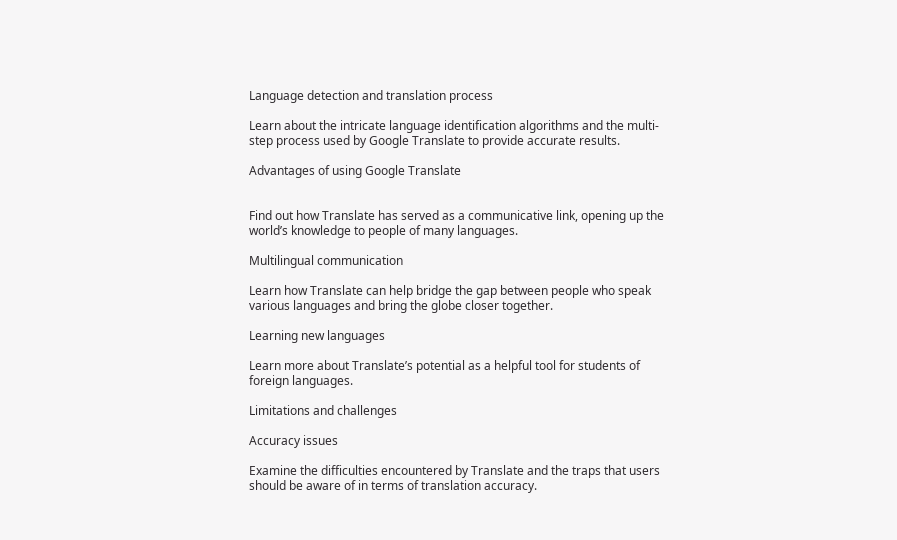Language detection and translation process

Learn about the intricate language identification algorithms and the multi-step process used by Google Translate to provide accurate results.

Advantages of using Google Translate


Find out how Translate has served as a communicative link, opening up the world’s knowledge to people of many languages.

Multilingual communication

Learn how Translate can help bridge the gap between people who speak various languages and bring the globe closer together.

Learning new languages

Learn more about Translate’s potential as a helpful tool for students of foreign languages.

Limitations and challenges

Accuracy issues

Examine the difficulties encountered by Translate and the traps that users should be aware of in terms of translation accuracy.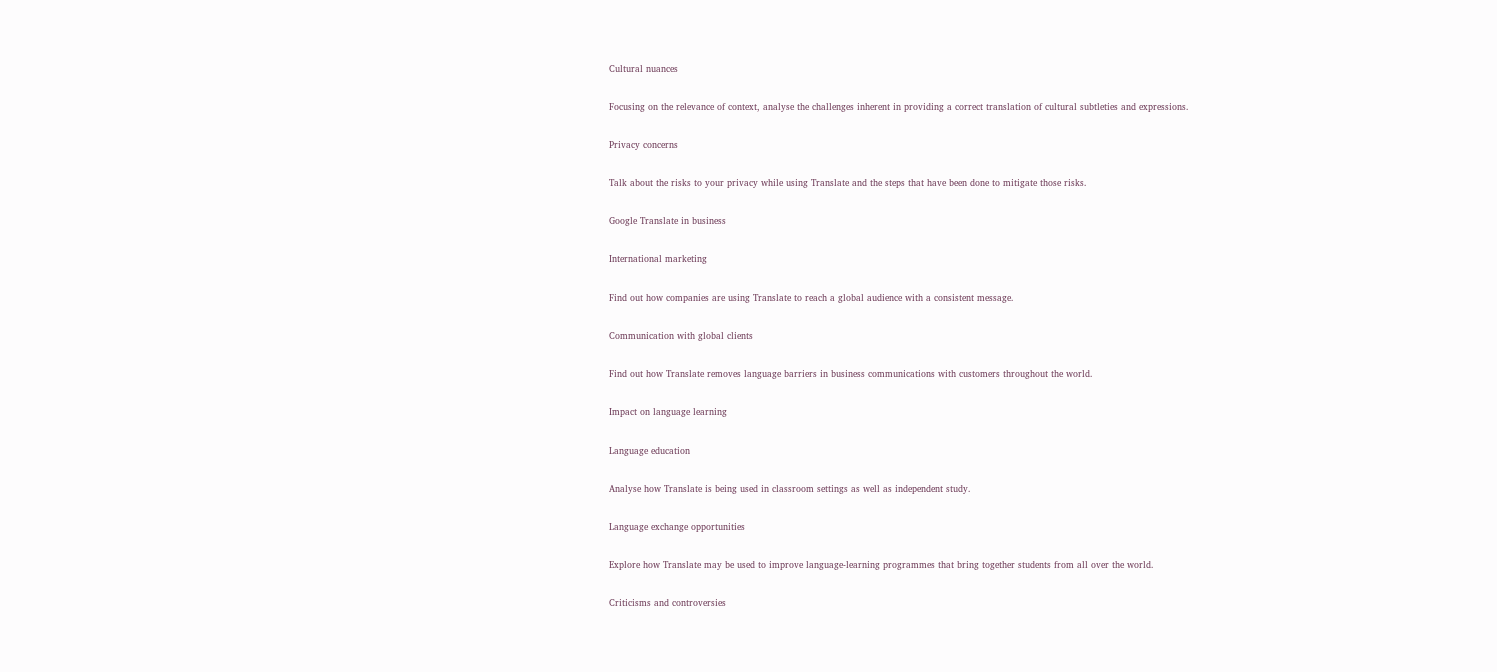Cultural nuances

Focusing on the relevance of context, analyse the challenges inherent in providing a correct translation of cultural subtleties and expressions.

Privacy concerns

Talk about the risks to your privacy while using Translate and the steps that have been done to mitigate those risks.

Google Translate in business

International marketing

Find out how companies are using Translate to reach a global audience with a consistent message.

Communication with global clients

Find out how Translate removes language barriers in business communications with customers throughout the world.

Impact on language learning

Language education

Analyse how Translate is being used in classroom settings as well as independent study.

Language exchange opportunities

Explore how Translate may be used to improve language-learning programmes that bring together students from all over the world.

Criticisms and controversies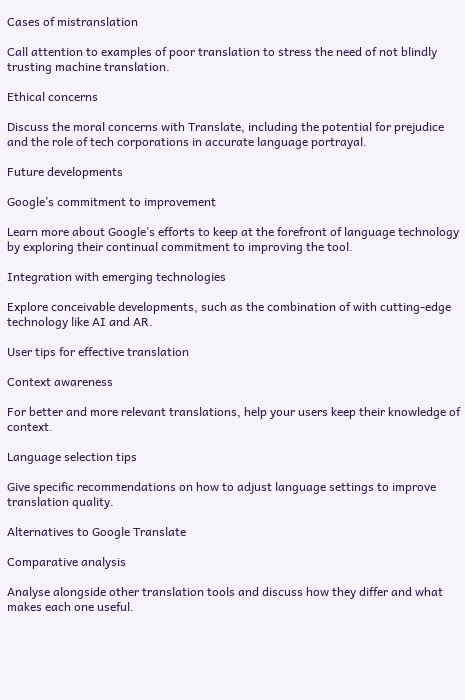Cases of mistranslation

Call attention to examples of poor translation to stress the need of not blindly trusting machine translation.

Ethical concerns

Discuss the moral concerns with Translate, including the potential for prejudice and the role of tech corporations in accurate language portrayal.

Future developments

Google’s commitment to improvement

Learn more about Google’s efforts to keep at the forefront of language technology by exploring their continual commitment to improving the tool.

Integration with emerging technologies

Explore conceivable developments, such as the combination of with cutting-edge technology like AI and AR.

User tips for effective translation

Context awareness

For better and more relevant translations, help your users keep their knowledge of context.

Language selection tips

Give specific recommendations on how to adjust language settings to improve translation quality.

Alternatives to Google Translate

Comparative analysis

Analyse alongside other translation tools and discuss how they differ and what makes each one useful.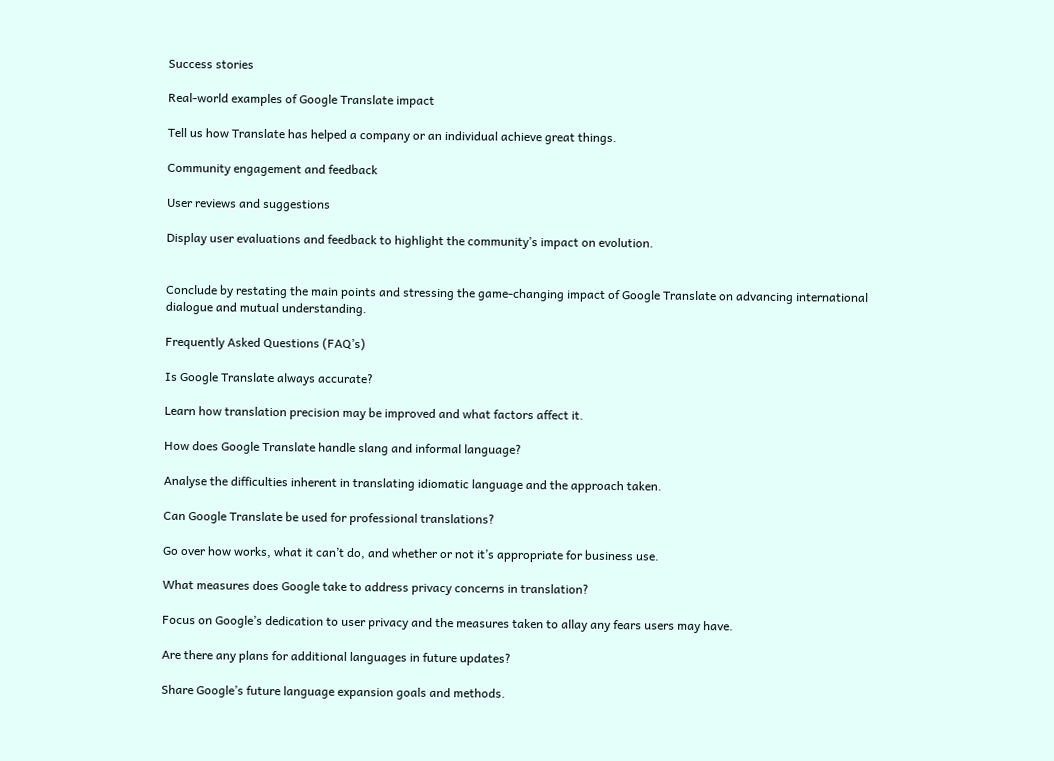Success stories

Real-world examples of Google Translate impact

Tell us how Translate has helped a company or an individual achieve great things.

Community engagement and feedback

User reviews and suggestions

Display user evaluations and feedback to highlight the community’s impact on evolution.


Conclude by restating the main points and stressing the game-changing impact of Google Translate on advancing international dialogue and mutual understanding.

Frequently Asked Questions (FAQ’s)

Is Google Translate always accurate?

Learn how translation precision may be improved and what factors affect it.

How does Google Translate handle slang and informal language?

Analyse the difficulties inherent in translating idiomatic language and the approach taken.

Can Google Translate be used for professional translations?

Go over how works, what it can’t do, and whether or not it’s appropriate for business use.

What measures does Google take to address privacy concerns in translation?

Focus on Google’s dedication to user privacy and the measures taken to allay any fears users may have.

Are there any plans for additional languages in future updates?

Share Google’s future language expansion goals and methods.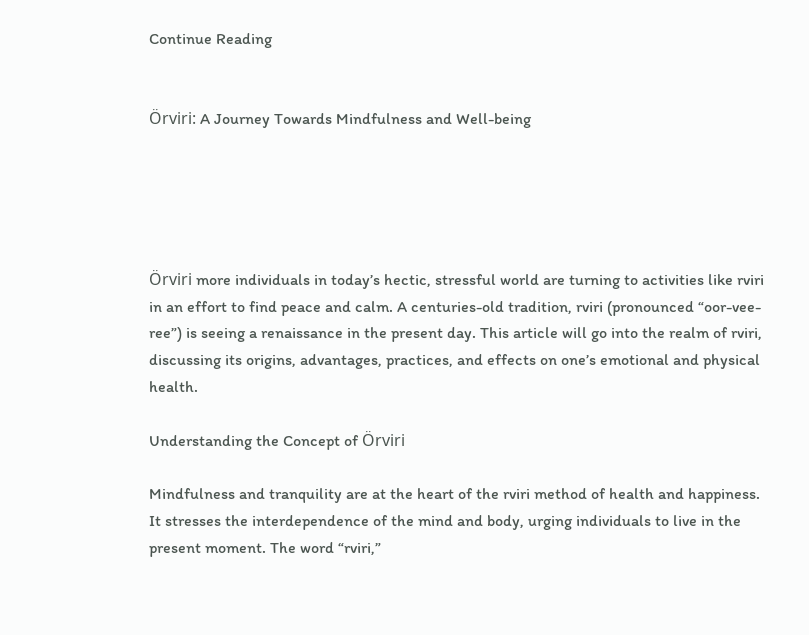Continue Reading


Örviri: A Journey Towards Mindfulness and Well-being





Örviri more individuals in today’s hectic, stressful world are turning to activities like rviri in an effort to find peace and calm. A centuries-old tradition, rviri (pronounced “oor-vee-ree”) is seeing a renaissance in the present day. This article will go into the realm of rviri, discussing its origins, advantages, practices, and effects on one’s emotional and physical health.

Understanding the Concept of Örviri

Mindfulness and tranquility are at the heart of the rviri method of health and happiness. It stresses the interdependence of the mind and body, urging individuals to live in the present moment. The word “rviri,”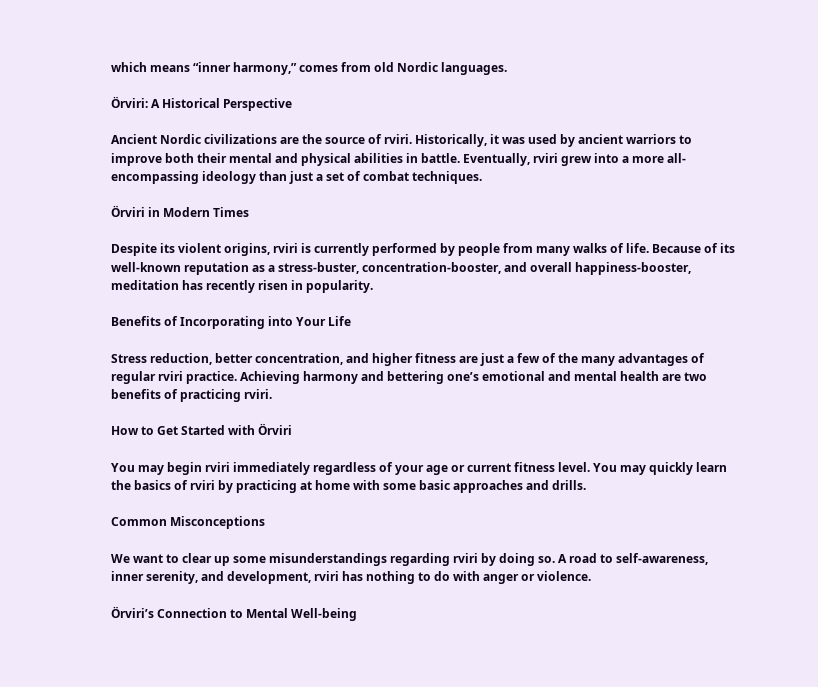which means “inner harmony,” comes from old Nordic languages.

Örviri: A Historical Perspective

Ancient Nordic civilizations are the source of rviri. Historically, it was used by ancient warriors to improve both their mental and physical abilities in battle. Eventually, rviri grew into a more all-encompassing ideology than just a set of combat techniques.

Örviri in Modern Times

Despite its violent origins, rviri is currently performed by people from many walks of life. Because of its well-known reputation as a stress-buster, concentration-booster, and overall happiness-booster, meditation has recently risen in popularity.

Benefits of Incorporating into Your Life

Stress reduction, better concentration, and higher fitness are just a few of the many advantages of regular rviri practice. Achieving harmony and bettering one’s emotional and mental health are two benefits of practicing rviri.

How to Get Started with Örviri

You may begin rviri immediately regardless of your age or current fitness level. You may quickly learn the basics of rviri by practicing at home with some basic approaches and drills.

Common Misconceptions

We want to clear up some misunderstandings regarding rviri by doing so. A road to self-awareness, inner serenity, and development, rviri has nothing to do with anger or violence.

Örviri’s Connection to Mental Well-being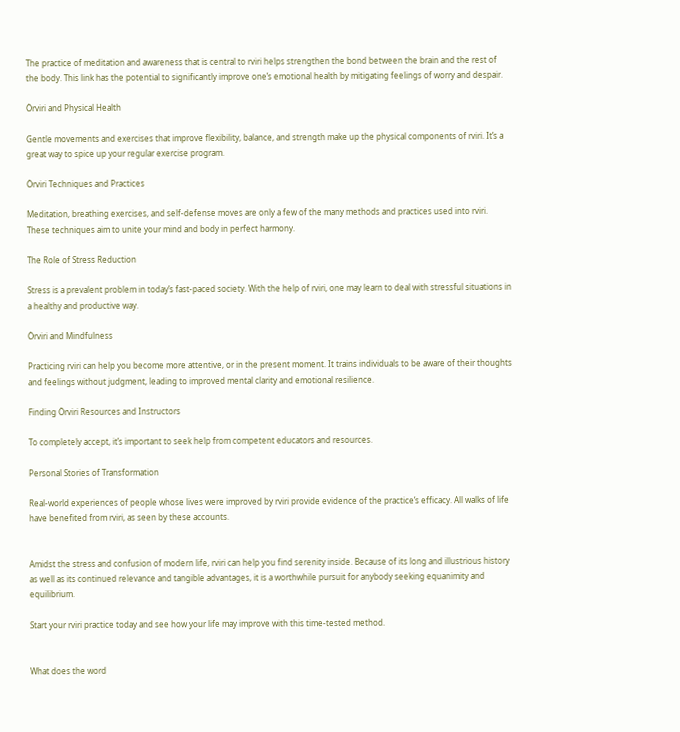The practice of meditation and awareness that is central to rviri helps strengthen the bond between the brain and the rest of the body. This link has the potential to significantly improve one’s emotional health by mitigating feelings of worry and despair.

Örviri and Physical Health

Gentle movements and exercises that improve flexibility, balance, and strength make up the physical components of rviri. It’s a great way to spice up your regular exercise program.

Örviri Techniques and Practices

Meditation, breathing exercises, and self-defense moves are only a few of the many methods and practices used into rviri. These techniques aim to unite your mind and body in perfect harmony.

The Role of Stress Reduction

Stress is a prevalent problem in today’s fast-paced society. With the help of rviri, one may learn to deal with stressful situations in a healthy and productive way.

Örviri and Mindfulness

Practicing rviri can help you become more attentive, or in the present moment. It trains individuals to be aware of their thoughts and feelings without judgment, leading to improved mental clarity and emotional resilience.

Finding Örviri Resources and Instructors

To completely accept, it’s important to seek help from competent educators and resources.

Personal Stories of Transformation

Real-world experiences of people whose lives were improved by rviri provide evidence of the practice’s efficacy. All walks of life have benefited from rviri, as seen by these accounts.


Amidst the stress and confusion of modern life, rviri can help you find serenity inside. Because of its long and illustrious history as well as its continued relevance and tangible advantages, it is a worthwhile pursuit for anybody seeking equanimity and equilibrium.

Start your rviri practice today and see how your life may improve with this time-tested method.


What does the word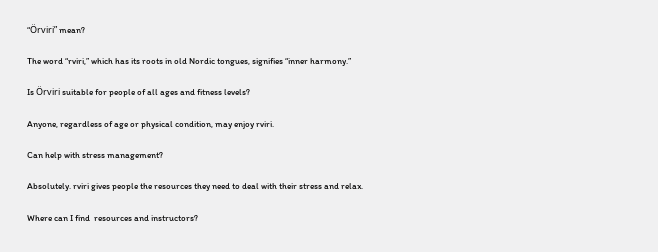“Örviri” mean?

The word “rviri,” which has its roots in old Nordic tongues, signifies “inner harmony.”

Is Örviri suitable for people of all ages and fitness levels?

Anyone, regardless of age or physical condition, may enjoy rviri.

Can help with stress management?

Absolutely. rviri gives people the resources they need to deal with their stress and relax.

Where can I find  resources and instructors?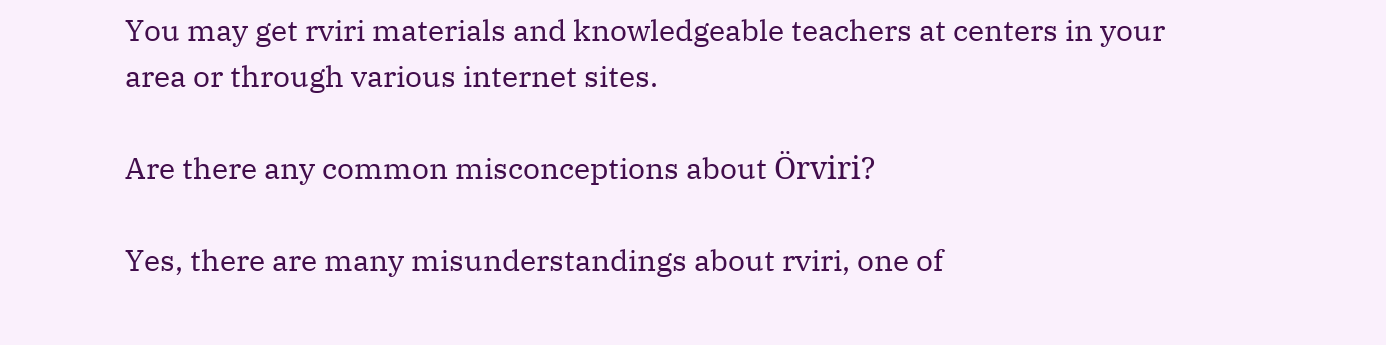You may get rviri materials and knowledgeable teachers at centers in your area or through various internet sites.

Are there any common misconceptions about Örviri?

Yes, there are many misunderstandings about rviri, one of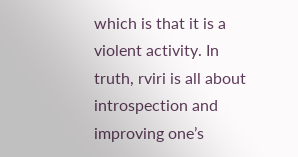which is that it is a violent activity. In truth, rviri is all about introspection and improving one’s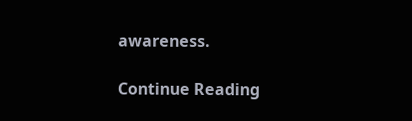awareness.

Continue Reading